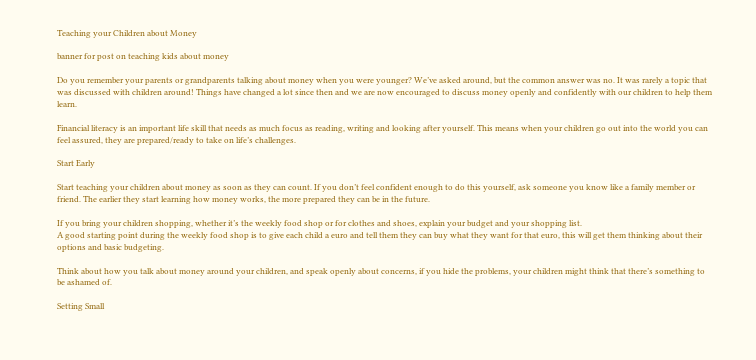Teaching your Children about Money

banner for post on teaching kids about money

Do you remember your parents or grandparents talking about money when you were younger? We’ve asked around, but the common answer was no. It was rarely a topic that was discussed with children around! Things have changed a lot since then and we are now encouraged to discuss money openly and confidently with our children to help them learn.

Financial literacy is an important life skill that needs as much focus as reading, writing and looking after yourself. This means when your children go out into the world you can feel assured, they are prepared/ready to take on life’s challenges.

Start Early

Start teaching your children about money as soon as they can count. If you don’t feel confident enough to do this yourself, ask someone you know like a family member or friend. The earlier they start learning how money works, the more prepared they can be in the future.

If you bring your children shopping, whether it’s the weekly food shop or for clothes and shoes, explain your budget and your shopping list.
A good starting point during the weekly food shop is to give each child a euro and tell them they can buy what they want for that euro, this will get them thinking about their options and basic budgeting.

Think about how you talk about money around your children, and speak openly about concerns, if you hide the problems, your children might think that there’s something to be ashamed of.

Setting Small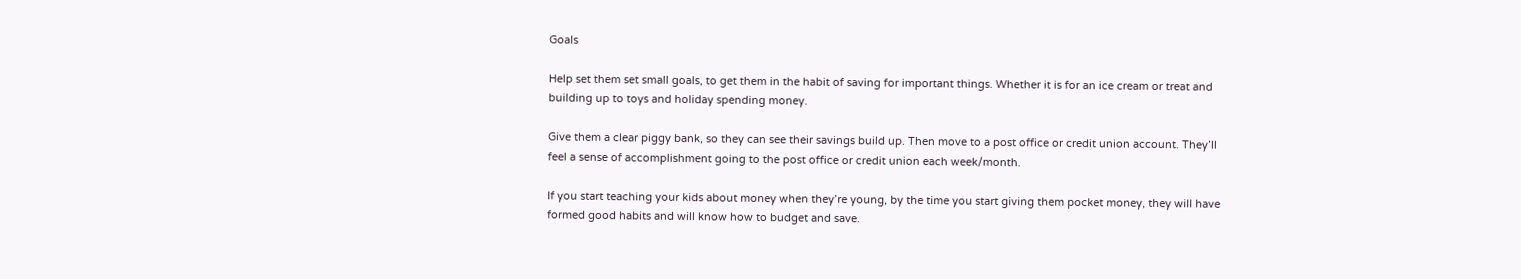Goals

Help set them set small goals, to get them in the habit of saving for important things. Whether it is for an ice cream or treat and building up to toys and holiday spending money.

Give them a clear piggy bank, so they can see their savings build up. Then move to a post office or credit union account. They’ll feel a sense of accomplishment going to the post office or credit union each week/month.

If you start teaching your kids about money when they’re young, by the time you start giving them pocket money, they will have formed good habits and will know how to budget and save.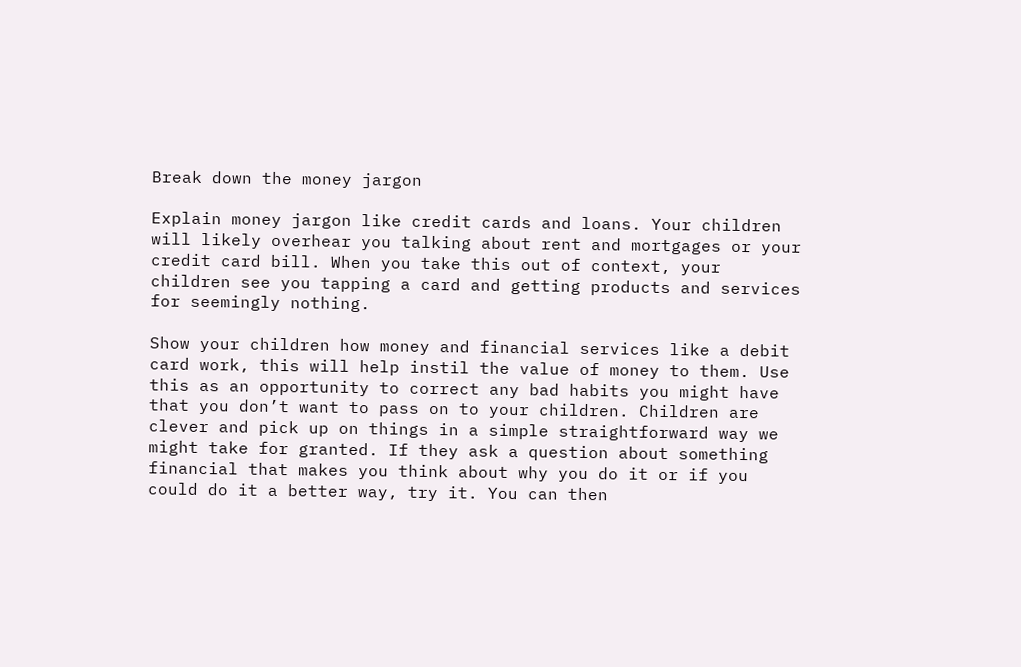Break down the money jargon

Explain money jargon like credit cards and loans. Your children will likely overhear you talking about rent and mortgages or your credit card bill. When you take this out of context, your children see you tapping a card and getting products and services for seemingly nothing.

Show your children how money and financial services like a debit card work, this will help instil the value of money to them. Use this as an opportunity to correct any bad habits you might have that you don’t want to pass on to your children. Children are clever and pick up on things in a simple straightforward way we might take for granted. If they ask a question about something financial that makes you think about why you do it or if you could do it a better way, try it. You can then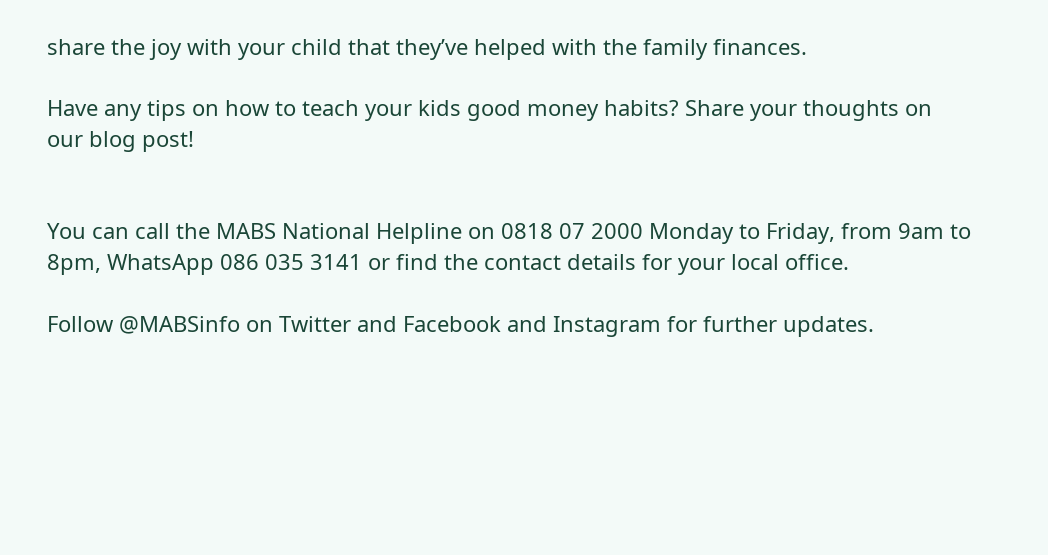share the joy with your child that they’ve helped with the family finances.

Have any tips on how to teach your kids good money habits? Share your thoughts on our blog post!


You can call the MABS National Helpline on 0818 07 2000 Monday to Friday, from 9am to 8pm, WhatsApp 086 035 3141 or find the contact details for your local office.

Follow @MABSinfo on Twitter and Facebook and Instagram for further updates.